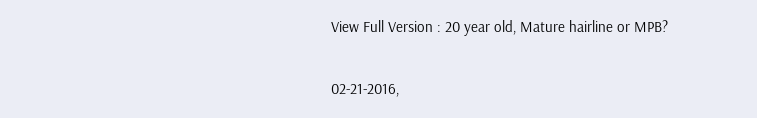View Full Version : 20 year old, Mature hairline or MPB?

02-21-2016,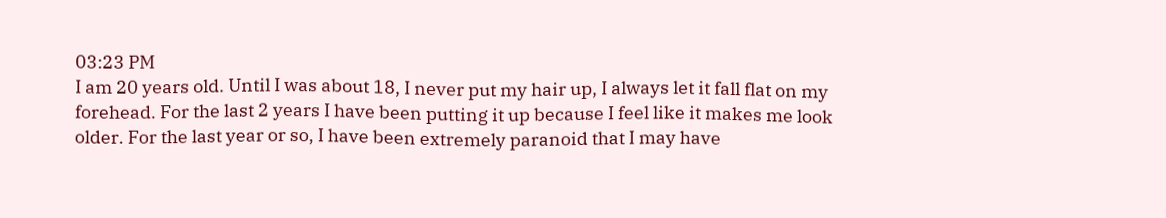03:23 PM
I am 20 years old. Until I was about 18, I never put my hair up, I always let it fall flat on my forehead. For the last 2 years I have been putting it up because I feel like it makes me look older. For the last year or so, I have been extremely paranoid that I may have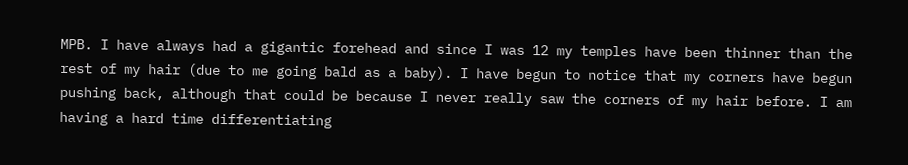MPB. I have always had a gigantic forehead and since I was 12 my temples have been thinner than the rest of my hair (due to me going bald as a baby). I have begun to notice that my corners have begun pushing back, although that could be because I never really saw the corners of my hair before. I am having a hard time differentiating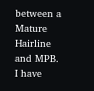between a Mature Hairline and MPB. I have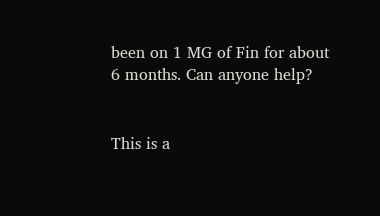been on 1 MG of Fin for about 6 months. Can anyone help?


This is a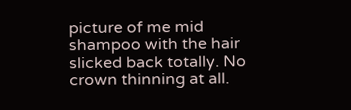picture of me mid shampoo with the hair slicked back totally. No crown thinning at all.